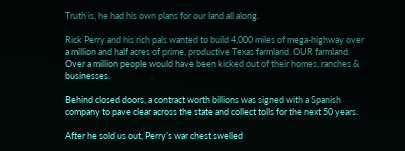Truth is, he had his own plans for our land all along.

Rick Perry and his rich pals wanted to build 4,000 miles of mega-highway over a million and half acres of prime, productive Texas farmland. OUR farmland. Over a million people would have been kicked out of their homes, ranches & businesses.

Behind closed doors, a contract worth billions was signed with a Spanish company to pave clear across the state and collect tolls for the next 50 years.

After he sold us out, Perry’s war chest swelled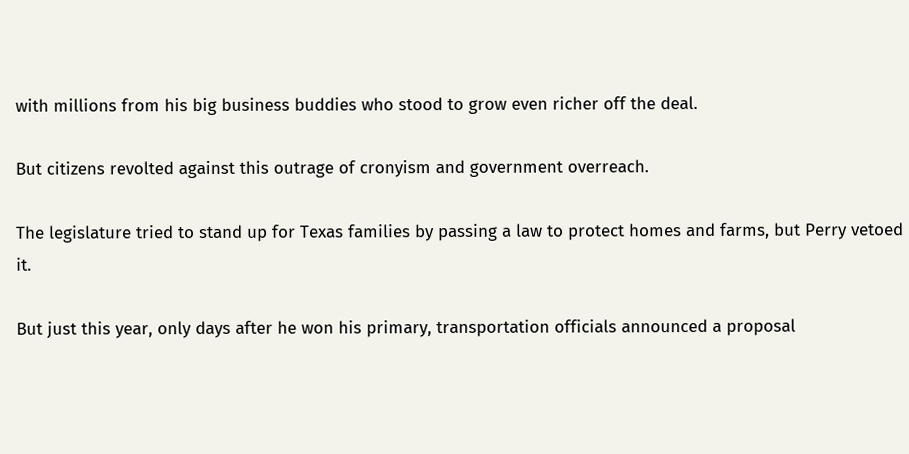with millions from his big business buddies who stood to grow even richer off the deal.

But citizens revolted against this outrage of cronyism and government overreach.

The legislature tried to stand up for Texas families by passing a law to protect homes and farms, but Perry vetoed it.

But just this year, only days after he won his primary, transportation officials announced a proposal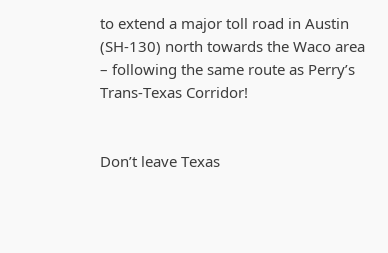to extend a major toll road in Austin (SH-130) north towards the Waco area – following the same route as Perry’s Trans-Texas Corridor!


Don’t leave Texas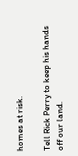homes at risk.

Tell Rick Perry to keep his hands off our land.